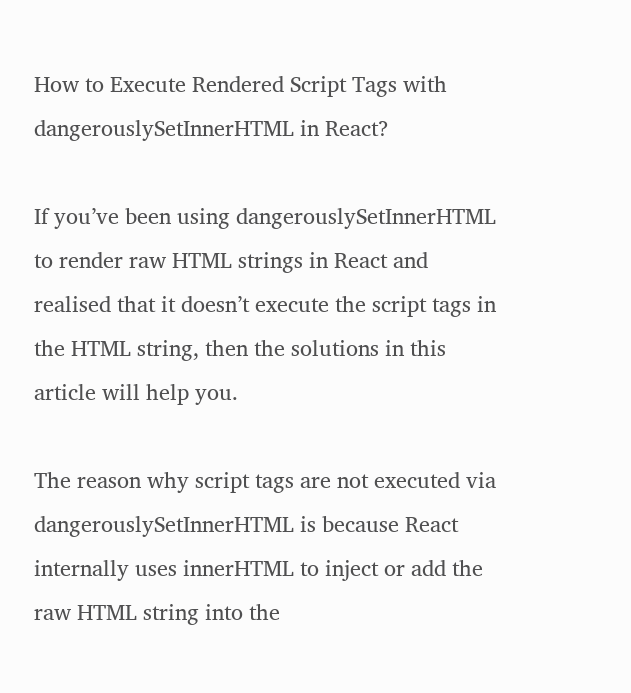How to Execute Rendered Script Tags with dangerouslySetInnerHTML in React?

If you’ve been using dangerouslySetInnerHTML to render raw HTML strings in React and realised that it doesn’t execute the script tags in the HTML string, then the solutions in this article will help you.

The reason why script tags are not executed via dangerouslySetInnerHTML is because React internally uses innerHTML to inject or add the raw HTML string into the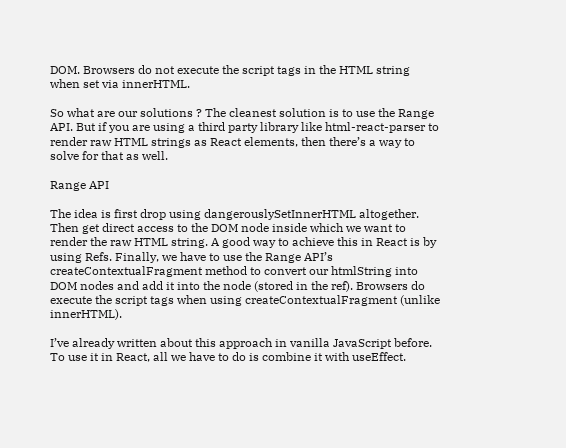DOM. Browsers do not execute the script tags in the HTML string when set via innerHTML.

So what are our solutions ? The cleanest solution is to use the Range API. But if you are using a third party library like html-react-parser to render raw HTML strings as React elements, then there’s a way to solve for that as well.

Range API

The idea is first drop using dangerouslySetInnerHTML altogether. Then get direct access to the DOM node inside which we want to render the raw HTML string. A good way to achieve this in React is by using Refs. Finally, we have to use the Range API’s createContextualFragment method to convert our htmlString into DOM nodes and add it into the node (stored in the ref). Browsers do execute the script tags when using createContextualFragment (unlike innerHTML).

I’ve already written about this approach in vanilla JavaScript before. To use it in React, all we have to do is combine it with useEffect.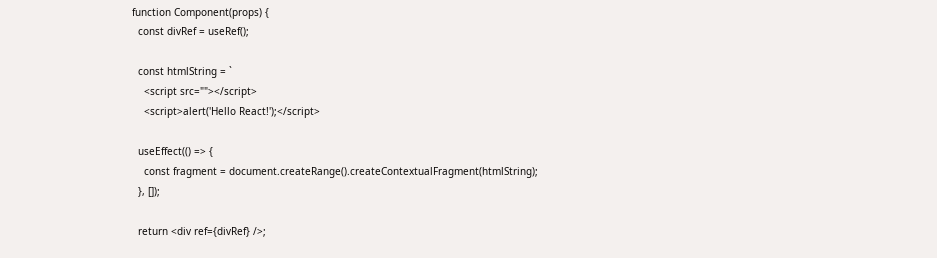function Component(props) {
  const divRef = useRef();

  const htmlString = `
    <script src=""></script>
    <script>alert('Hello React!');</script>

  useEffect(() => {
    const fragment = document.createRange().createContextualFragment(htmlString);
  }, []);

  return <div ref={divRef} />;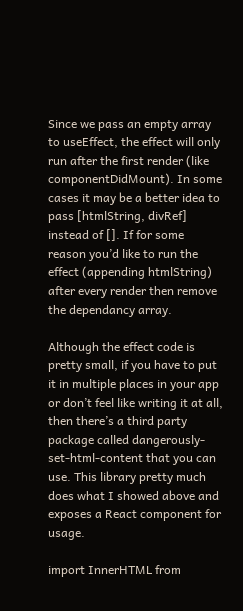Since we pass an empty array to useEffect, the effect will only run after the first render (like componentDidMount). In some cases it may be a better idea to pass [htmlString, divRef] instead of []. If for some reason you’d like to run the effect (appending htmlString) after every render then remove the dependancy array.

Although the effect code is pretty small, if you have to put it in multiple places in your app or don’t feel like writing it at all, then there’s a third party package called dangerously-set-html-content that you can use. This library pretty much does what I showed above and exposes a React component for usage.

import InnerHTML from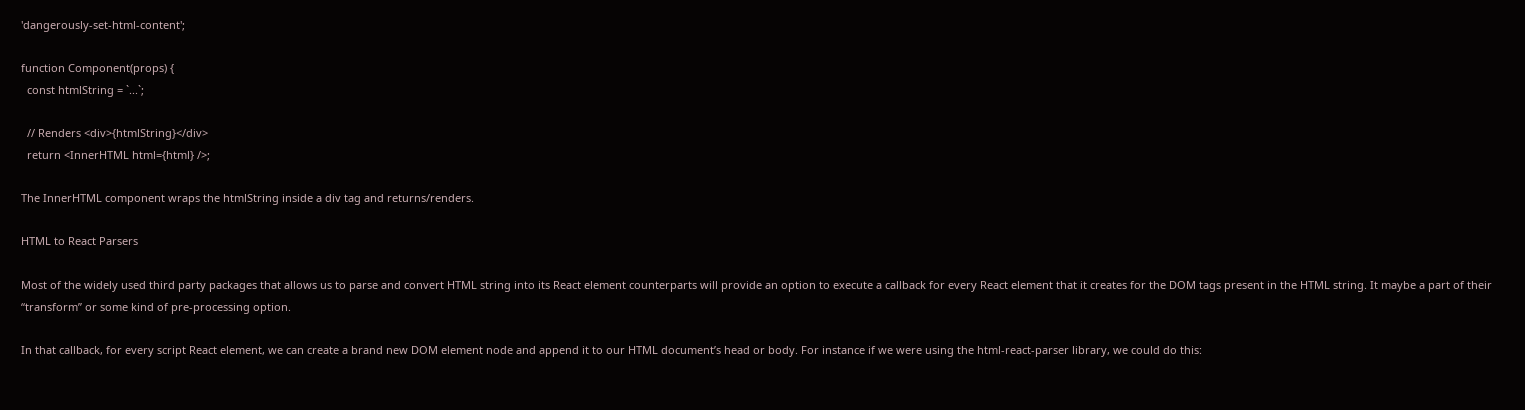'dangerously-set-html-content';

function Component(props) {
  const htmlString = `...`;

  // Renders <div>{htmlString}</div>
  return <InnerHTML html={html} />;

The InnerHTML component wraps the htmlString inside a div tag and returns/renders.

HTML to React Parsers

Most of the widely used third party packages that allows us to parse and convert HTML string into its React element counterparts will provide an option to execute a callback for every React element that it creates for the DOM tags present in the HTML string. It maybe a part of their “transform” or some kind of pre-processing option.

In that callback, for every script React element, we can create a brand new DOM element node and append it to our HTML document’s head or body. For instance if we were using the html-react-parser library, we could do this: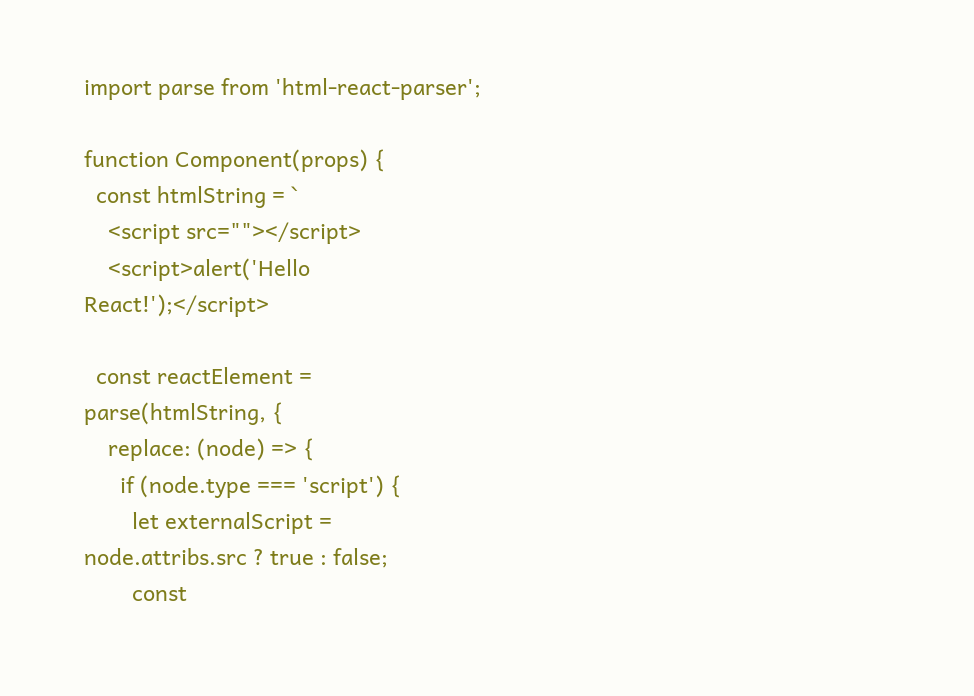import parse from 'html-react-parser';

function Component(props) {
  const htmlString = `
    <script src=""></script>
    <script>alert('Hello React!');</script>

  const reactElement = parse(htmlString, {
    replace: (node) => {
      if (node.type === 'script') {
        let externalScript = node.attribs.src ? true : false;
        const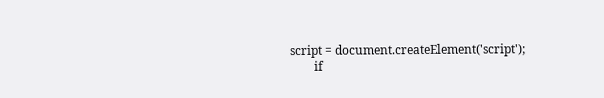script = document.createElement('script');
        if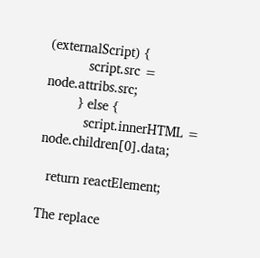(externalScript) {
          script.src = node.attribs.src;
        } else {
          script.innerHTML = node.children[0].data;

  return reactElement;

The replace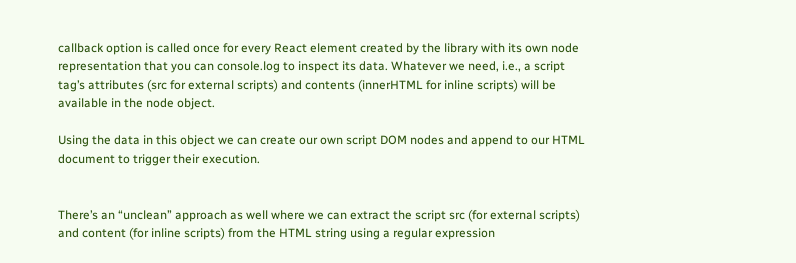callback option is called once for every React element created by the library with its own node representation that you can console.log to inspect its data. Whatever we need, i.e., a script tag’s attributes (src for external scripts) and contents (innerHTML for inline scripts) will be available in the node object.

Using the data in this object we can create our own script DOM nodes and append to our HTML document to trigger their execution.


There’s an “unclean” approach as well where we can extract the script src (for external scripts) and content (for inline scripts) from the HTML string using a regular expression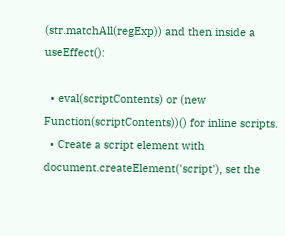(str.matchAll(regExp)) and then inside a useEffect():

  • eval(scriptContents) or (new Function(scriptContents))() for inline scripts.
  • Create a script element with document.createElement('script'), set the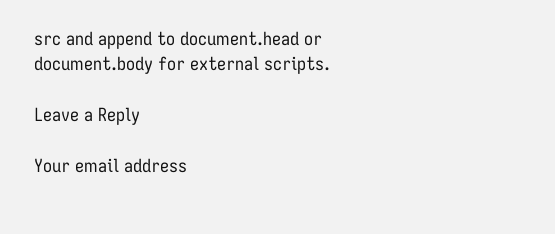src and append to document.head or document.body for external scripts.

Leave a Reply

Your email address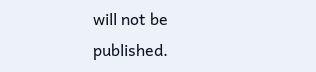will not be published.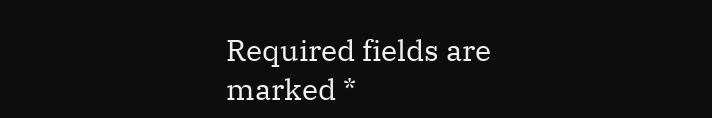Required fields are marked *